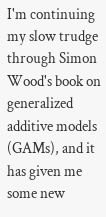I'm continuing my slow trudge through Simon Wood's book on generalized additive models (GAMs), and it has given me some new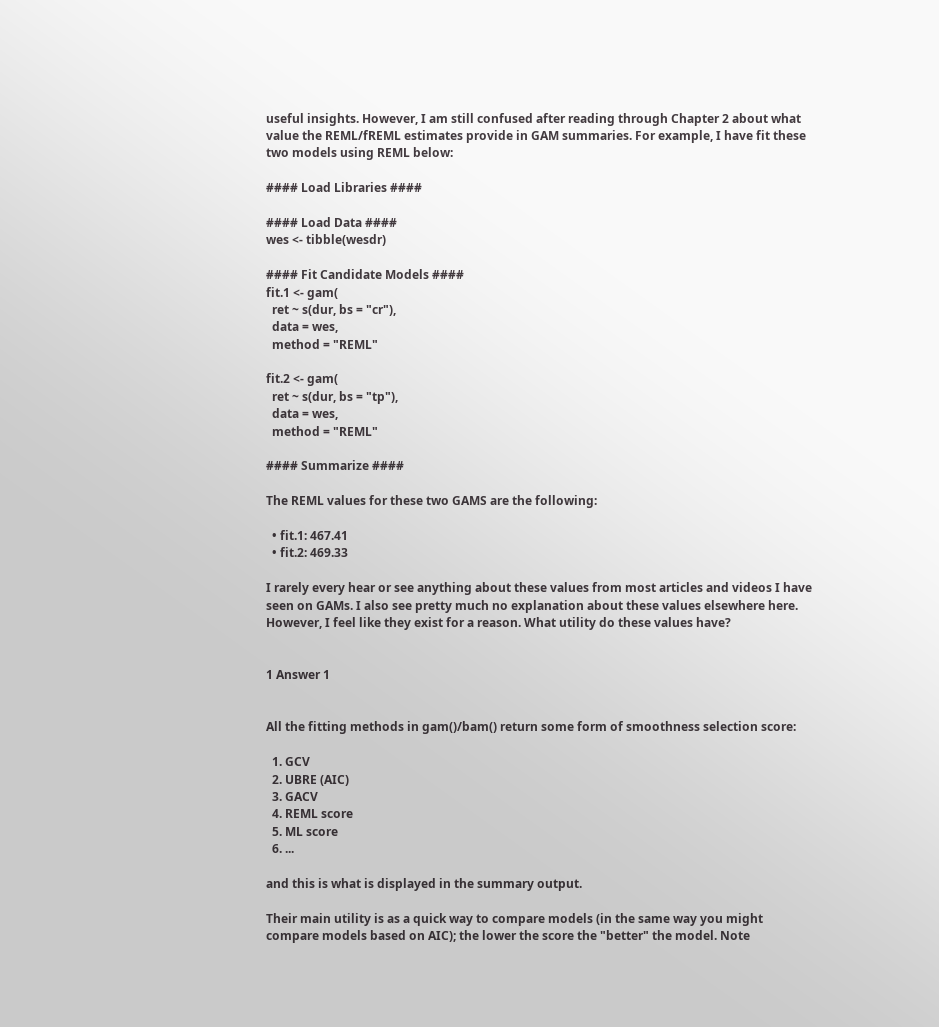useful insights. However, I am still confused after reading through Chapter 2 about what value the REML/fREML estimates provide in GAM summaries. For example, I have fit these two models using REML below:

#### Load Libraries ####

#### Load Data ####
wes <- tibble(wesdr)

#### Fit Candidate Models ####
fit.1 <- gam(
  ret ~ s(dur, bs = "cr"),
  data = wes,
  method = "REML"

fit.2 <- gam(
  ret ~ s(dur, bs = "tp"),
  data = wes,
  method = "REML"

#### Summarize ####

The REML values for these two GAMS are the following:

  • fit.1: 467.41
  • fit.2: 469.33

I rarely every hear or see anything about these values from most articles and videos I have seen on GAMs. I also see pretty much no explanation about these values elsewhere here. However, I feel like they exist for a reason. What utility do these values have?


1 Answer 1


All the fitting methods in gam()/bam() return some form of smoothness selection score:

  1. GCV
  2. UBRE (AIC)
  3. GACV
  4. REML score
  5. ML score
  6. ...

and this is what is displayed in the summary output.

Their main utility is as a quick way to compare models (in the same way you might compare models based on AIC); the lower the score the "better" the model. Note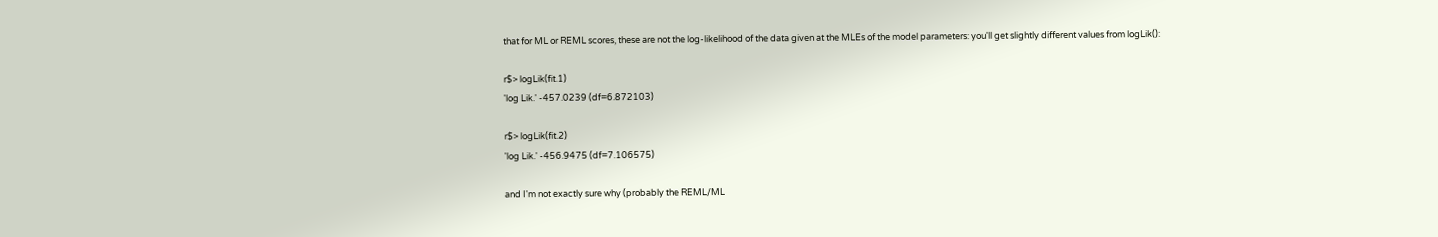that for ML or REML scores, these are not the log-likelihood of the data given at the MLEs of the model parameters: you'll get slightly different values from logLik():

r$> logLik(fit.1)
'log Lik.' -457.0239 (df=6.872103)

r$> logLik(fit.2)
'log Lik.' -456.9475 (df=7.106575)

and I'm not exactly sure why (probably the REML/ML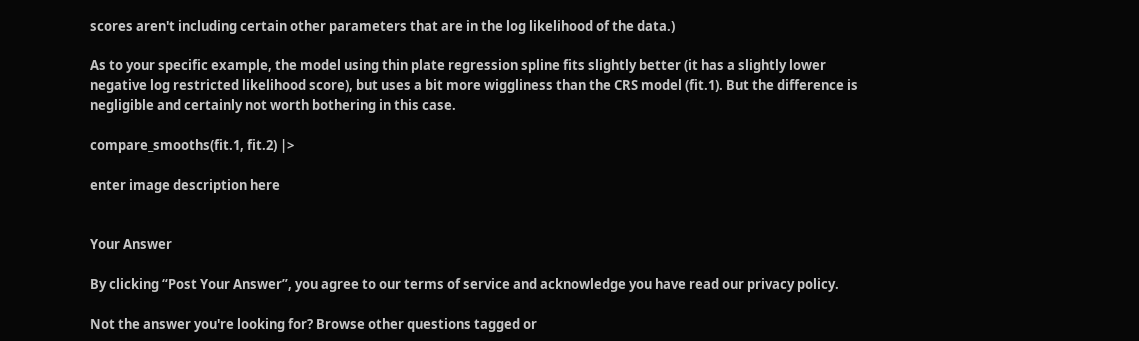scores aren't including certain other parameters that are in the log likelihood of the data.)

As to your specific example, the model using thin plate regression spline fits slightly better (it has a slightly lower negative log restricted likelihood score), but uses a bit more wiggliness than the CRS model (fit.1). But the difference is negligible and certainly not worth bothering in this case.

compare_smooths(fit.1, fit.2) |>

enter image description here


Your Answer

By clicking “Post Your Answer”, you agree to our terms of service and acknowledge you have read our privacy policy.

Not the answer you're looking for? Browse other questions tagged or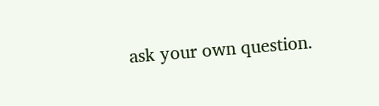ask your own question.